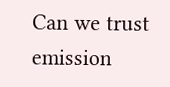Can we trust emission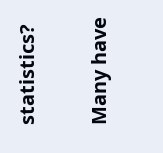statistics?

Many have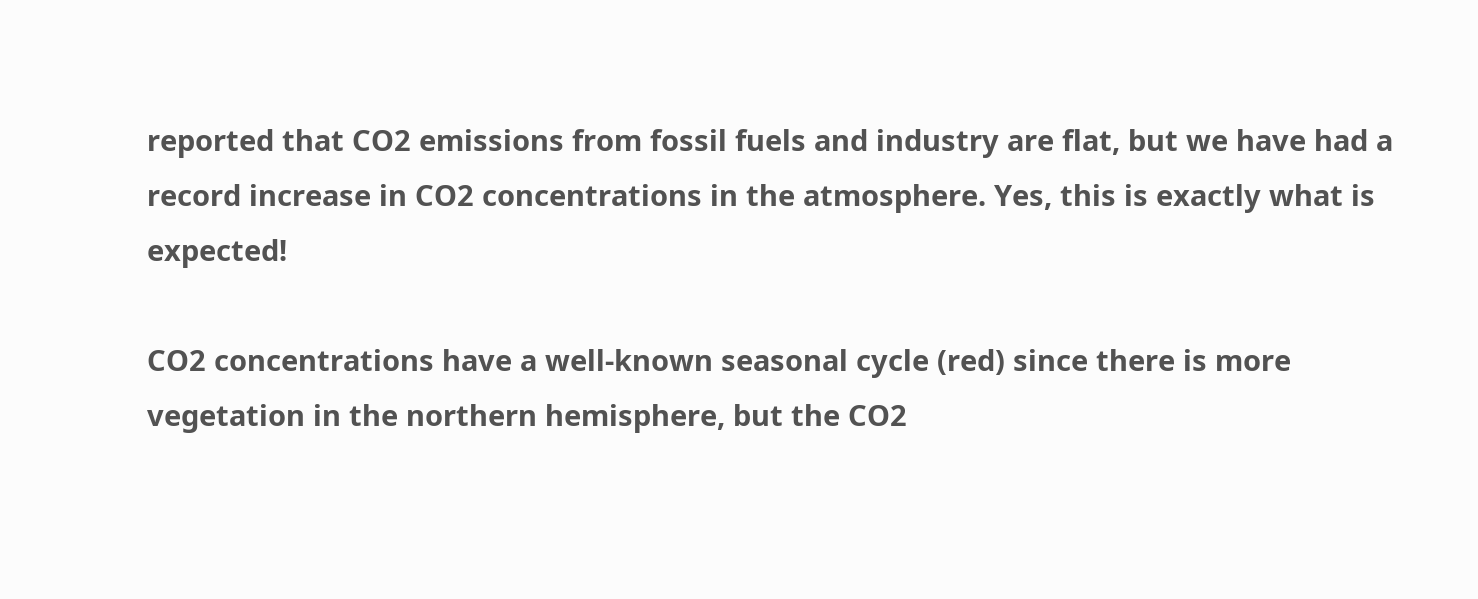reported that CO2 emissions from fossil fuels and industry are flat, but we have had a record increase in CO2 concentrations in the atmosphere. Yes, this is exactly what is expected!

CO2 concentrations have a well-known seasonal cycle (red) since there is more vegetation in the northern hemisphere, but the CO2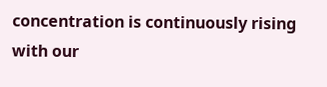concentration is continuously rising with our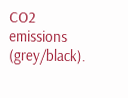CO2 emissions (grey/black).